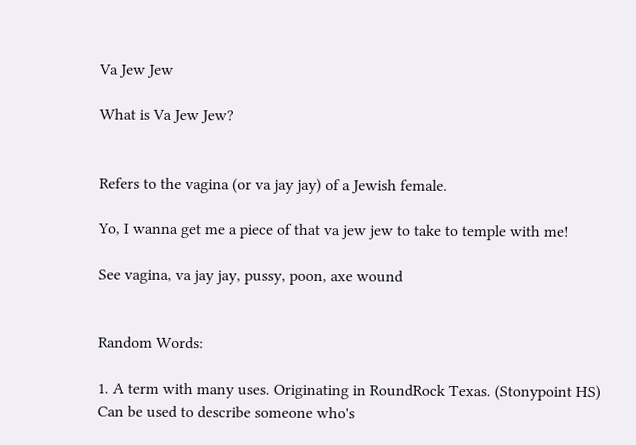Va Jew Jew

What is Va Jew Jew?


Refers to the vagina (or va jay jay) of a Jewish female.

Yo, I wanna get me a piece of that va jew jew to take to temple with me!

See vagina, va jay jay, pussy, poon, axe wound


Random Words:

1. A term with many uses. Originating in RoundRock Texas. (Stonypoint HS) Can be used to describe someone who's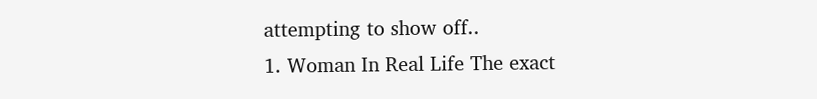attempting to show off..
1. Woman In Real Life The exact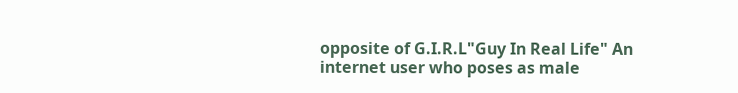opposite of G.I.R.L"Guy In Real Life" An internet user who poses as male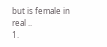but is female in real ..
1.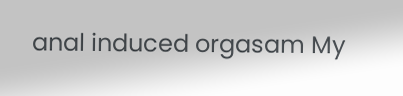anal induced orgasam My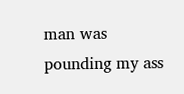man was pounding my ass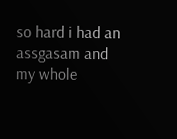so hard i had an assgasam and my whole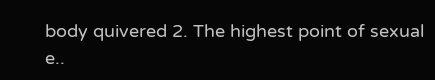body quivered 2. The highest point of sexual e..